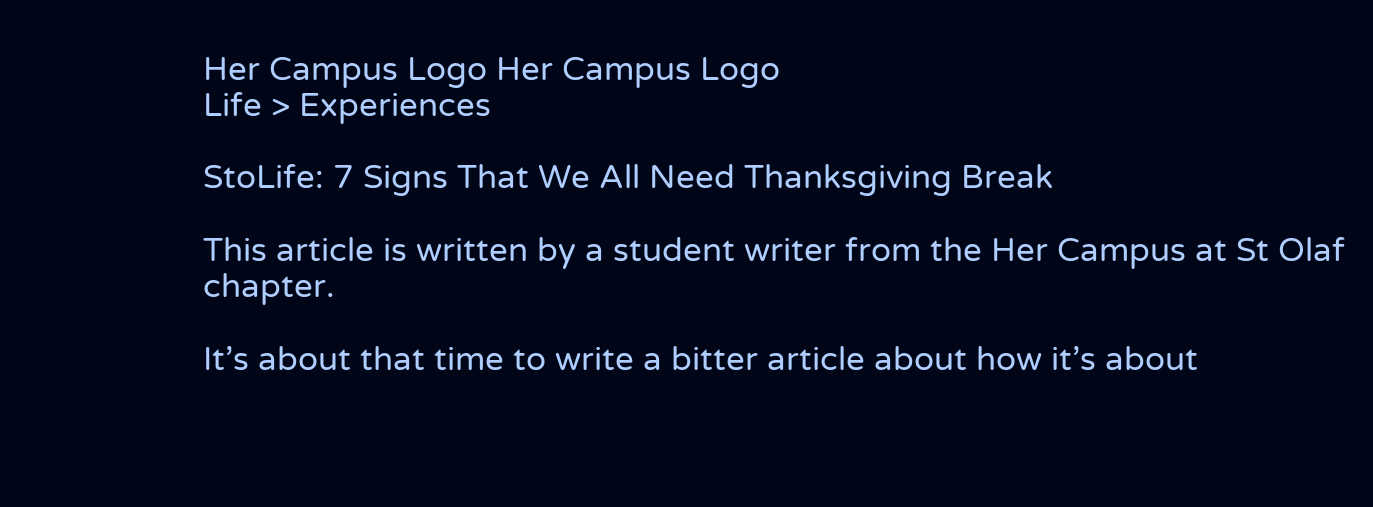Her Campus Logo Her Campus Logo
Life > Experiences

StoLife: 7 Signs That We All Need Thanksgiving Break

This article is written by a student writer from the Her Campus at St Olaf chapter.

It’s about that time to write a bitter article about how it’s about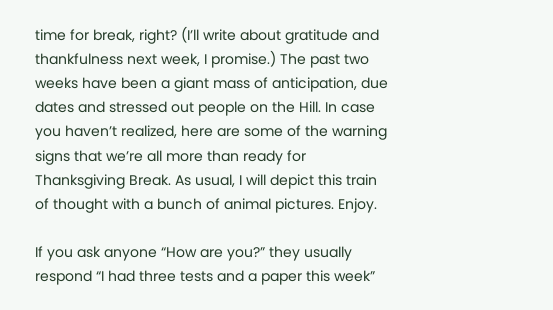time for break, right? (I’ll write about gratitude and thankfulness next week, I promise.) The past two weeks have been a giant mass of anticipation, due dates and stressed out people on the Hill. In case you haven’t realized, here are some of the warning signs that we’re all more than ready for Thanksgiving Break. As usual, I will depict this train of thought with a bunch of animal pictures. Enjoy.

If you ask anyone “How are you?” they usually respond “I had three tests and a paper this week”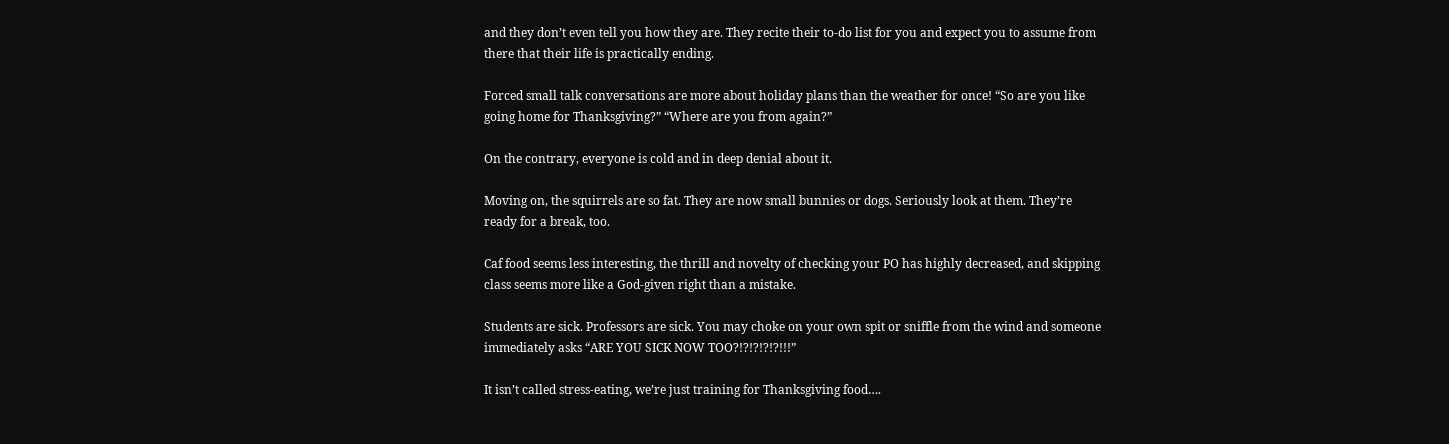and they don’t even tell you how they are. They recite their to-do list for you and expect you to assume from there that their life is practically ending.

Forced small talk conversations are more about holiday plans than the weather for once! “So are you like going home for Thanksgiving?” “Where are you from again?”

On the contrary, everyone is cold and in deep denial about it.

Moving on, the squirrels are so fat. They are now small bunnies or dogs. Seriously look at them. They’re ready for a break, too.

Caf food seems less interesting, the thrill and novelty of checking your PO has highly decreased, and skipping class seems more like a God-given right than a mistake.

Students are sick. Professors are sick. You may choke on your own spit or sniffle from the wind and someone immediately asks “ARE YOU SICK NOW TOO?!?!?!?!?!!!”

It isn’t called stress-eating, we’re just training for Thanksgiving food….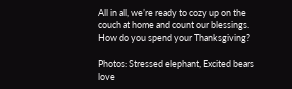All in all, we’re ready to cozy up on the couch at home and count our blessings. How do you spend your Thanksgiving?

Photos: Stressed elephant, Excited bears love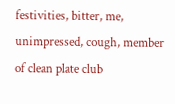festivities, bitter, me, unimpressed, cough, member of clean plate club